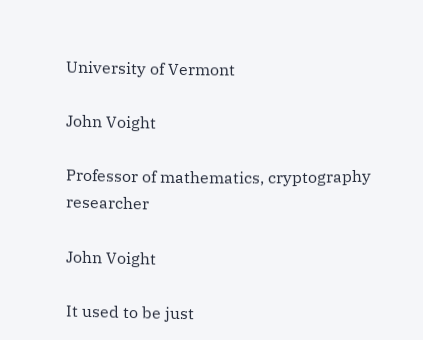University of Vermont

John Voight

Professor of mathematics, cryptography researcher

John Voight

It used to be just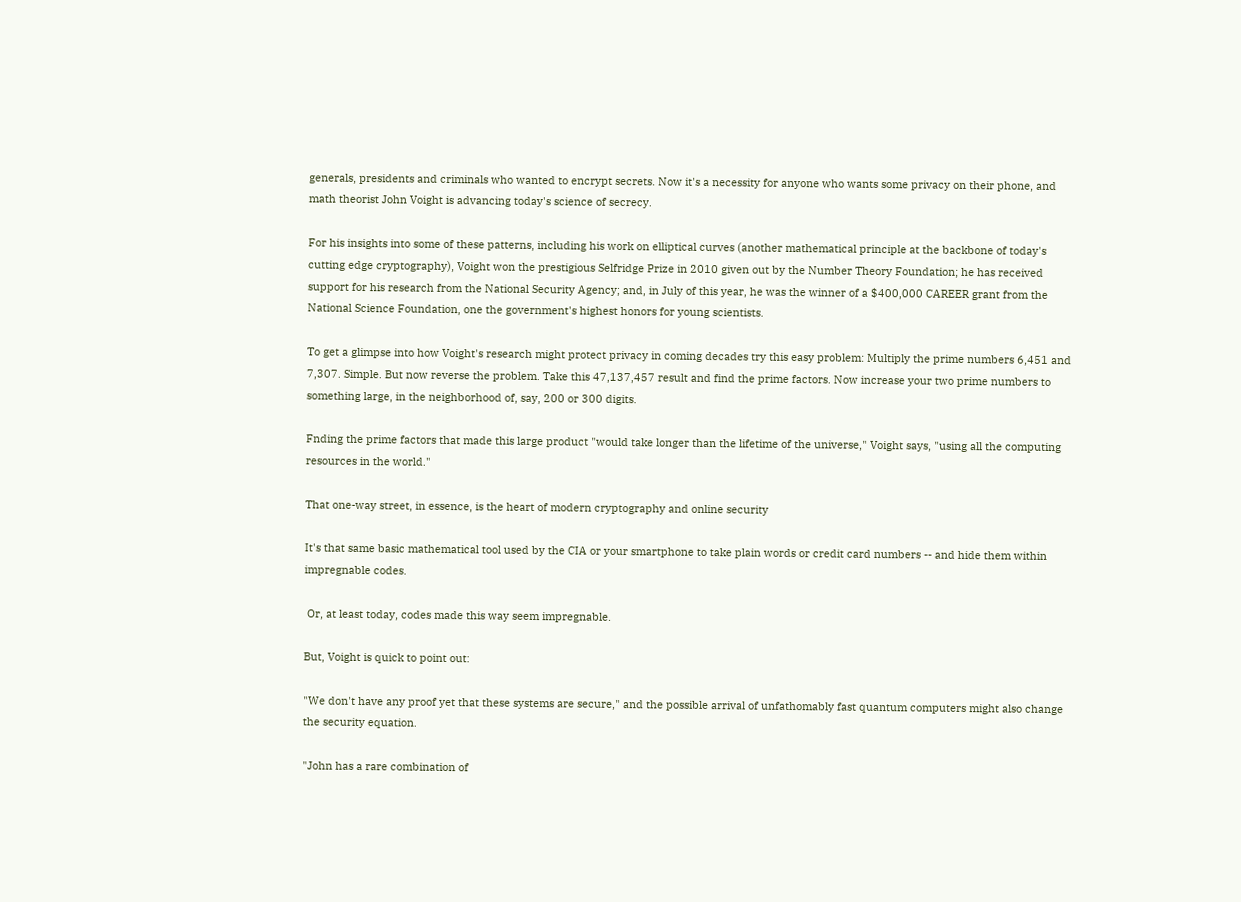generals, presidents and criminals who wanted to encrypt secrets. Now it's a necessity for anyone who wants some privacy on their phone, and math theorist John Voight is advancing today's science of secrecy.

For his insights into some of these patterns, including his work on elliptical curves (another mathematical principle at the backbone of today's cutting edge cryptography), Voight won the prestigious Selfridge Prize in 2010 given out by the Number Theory Foundation; he has received support for his research from the National Security Agency; and, in July of this year, he was the winner of a $400,000 CAREER grant from the National Science Foundation, one the government's highest honors for young scientists.

To get a glimpse into how Voight's research might protect privacy in coming decades try this easy problem: Multiply the prime numbers 6,451 and 7,307. Simple. But now reverse the problem. Take this 47,137,457 result and find the prime factors. Now increase your two prime numbers to something large, in the neighborhood of, say, 200 or 300 digits.

Fnding the prime factors that made this large product "would take longer than the lifetime of the universe," Voight says, "using all the computing resources in the world."

That one-way street, in essence, is the heart of modern cryptography and online security

It's that same basic mathematical tool used by the CIA or your smartphone to take plain words or credit card numbers -- and hide them within impregnable codes.

 Or, at least today, codes made this way seem impregnable.

But, Voight is quick to point out:

"We don't have any proof yet that these systems are secure," and the possible arrival of unfathomably fast quantum computers might also change the security equation.

"John has a rare combination of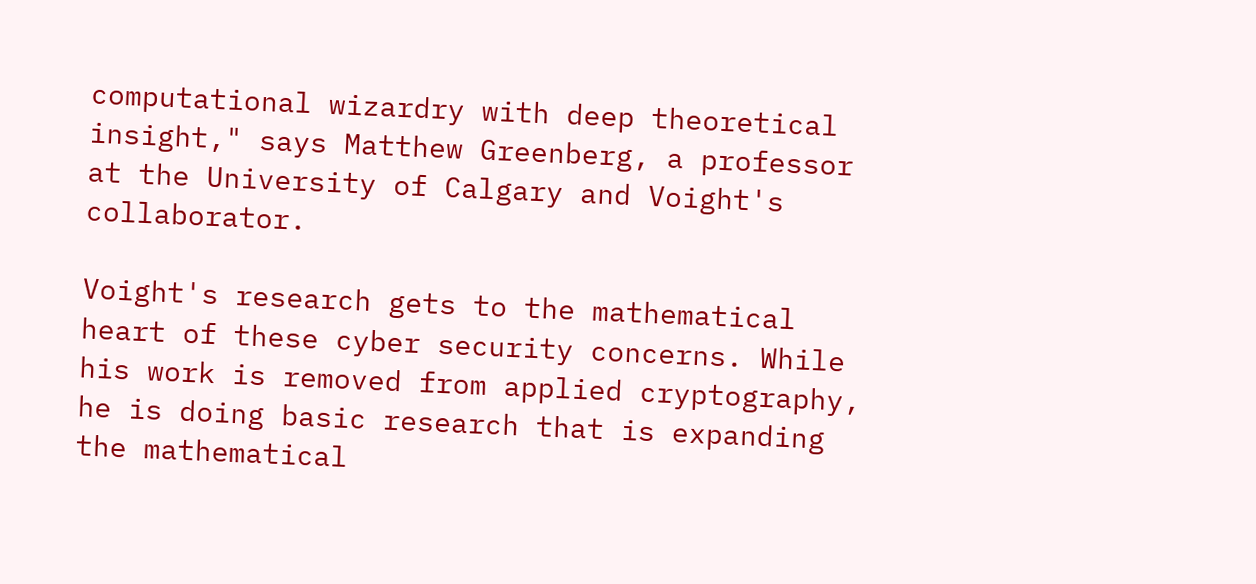computational wizardry with deep theoretical insight," says Matthew Greenberg, a professor at the University of Calgary and Voight's collaborator.

Voight's research gets to the mathematical heart of these cyber security concerns. While his work is removed from applied cryptography, he is doing basic research that is expanding the mathematical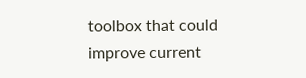toolbox that could improve current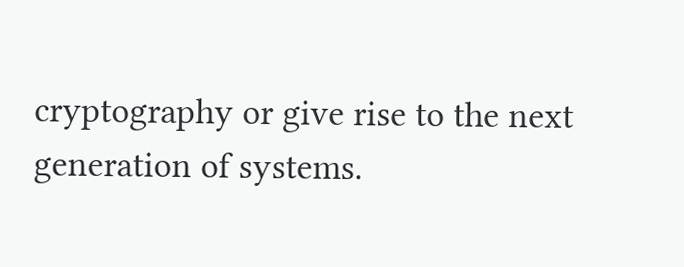cryptography or give rise to the next generation of systems.